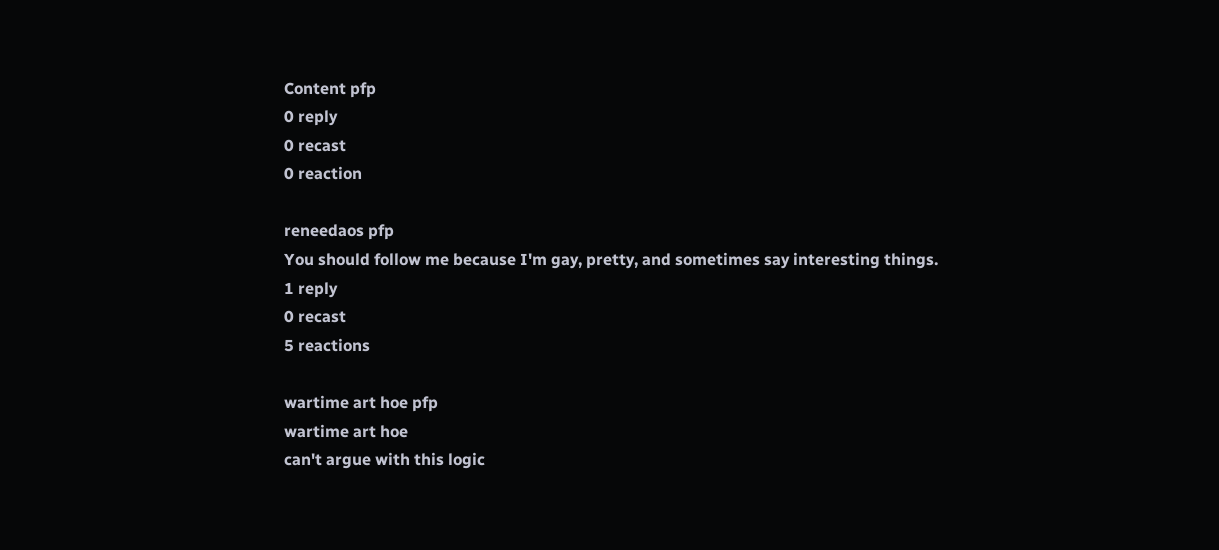Content pfp
0 reply
0 recast
0 reaction

reneedaos pfp
You should follow me because I'm gay, pretty, and sometimes say interesting things.
1 reply
0 recast
5 reactions

wartime art hoe pfp
wartime art hoe
can't argue with this logic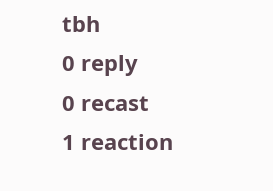tbh
0 reply
0 recast
1 reaction